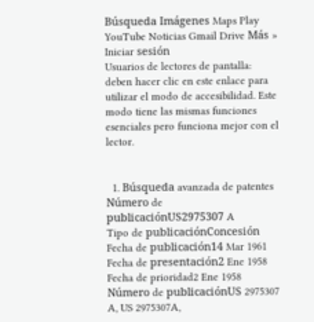Búsqueda Imágenes Maps Play YouTube Noticias Gmail Drive Más »
Iniciar sesión
Usuarios de lectores de pantalla: deben hacer clic en este enlace para utilizar el modo de accesibilidad. Este modo tiene las mismas funciones esenciales pero funciona mejor con el lector.


  1. Búsqueda avanzada de patentes
Número de publicaciónUS2975307 A
Tipo de publicaciónConcesión
Fecha de publicación14 Mar 1961
Fecha de presentación2 Ene 1958
Fecha de prioridad2 Ene 1958
Número de publicaciónUS 2975307 A, US 2975307A,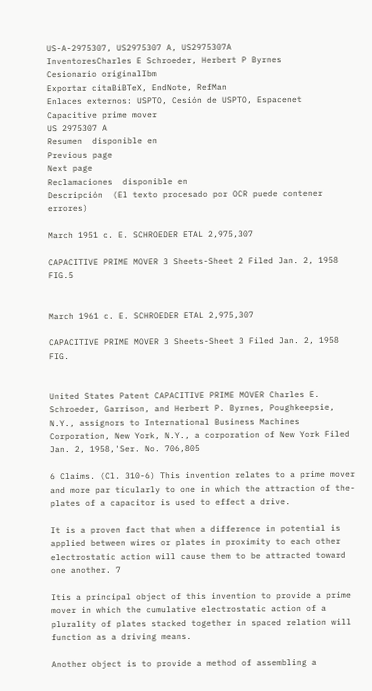US-A-2975307, US2975307 A, US2975307A
InventoresCharles E Schroeder, Herbert P Byrnes
Cesionario originalIbm
Exportar citaBiBTeX, EndNote, RefMan
Enlaces externos: USPTO, Cesión de USPTO, Espacenet
Capacitive prime mover
US 2975307 A
Resumen  disponible en
Previous page
Next page
Reclamaciones  disponible en
Descripción  (El texto procesado por OCR puede contener errores)

March 1951 c. E. SCHROEDER ETAL 2,975,307

CAPACITIVE PRIME MOVER 3 Sheets-Sheet 2 Filed Jan. 2, 1958 FIG.5


March 1961 c. E. SCHROEDER ETAL 2,975,307

CAPACITIVE PRIME MOVER 3 Sheets-Sheet 3 Filed Jan. 2, 1958 FIG.


United States Patent CAPACITIVE PRIME MOVER Charles E. Schroeder, Garrison, and Herbert P. Byrnes, Poughkeepsie, N.Y., assignors to International Business Machines Corporation, New York, N.Y., a corporation of New York Filed Jan. 2, 1958,'Ser. No. 706,805

6 Claims. (Cl. 310-6) This invention relates to a prime mover and more par ticularly to one in which the attraction of the-plates of a capacitor is used to effect a drive.

It is a proven fact that when a difference in potential is applied between wires or plates in proximity to each other electrostatic action will cause them to be attracted toward one another. 7

Itis a principal object of this invention to provide a prime mover in which the cumulative electrostatic action of a plurality of plates stacked together in spaced relation will function as a driving means.

Another object is to provide a method of assembling a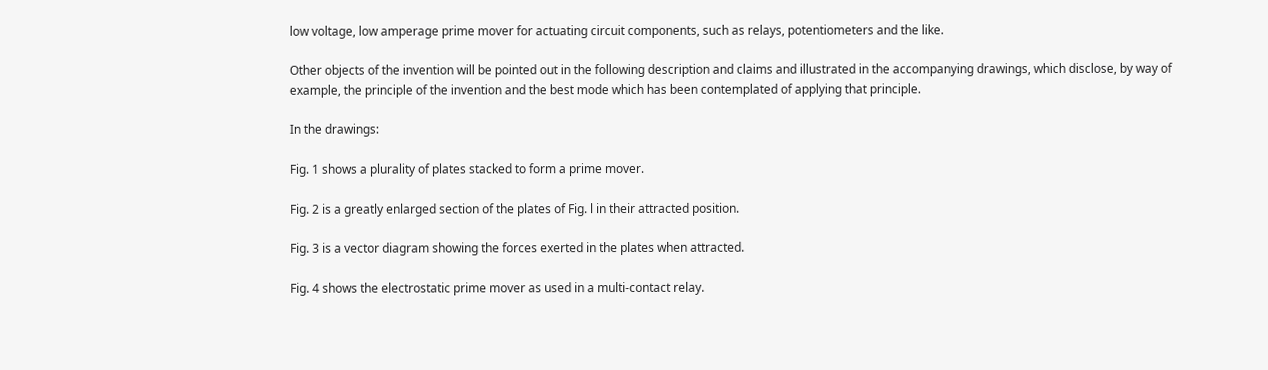low voltage, low amperage prime mover for actuating circuit components, such as relays, potentiometers and the like.

Other objects of the invention will be pointed out in the following description and claims and illustrated in the accompanying drawings, which disclose, by way of example, the principle of the invention and the best mode which has been contemplated of applying that principle.

In the drawings:

Fig. 1 shows a plurality of plates stacked to form a prime mover.

Fig. 2 is a greatly enlarged section of the plates of Fig. l in their attracted position.

Fig. 3 is a vector diagram showing the forces exerted in the plates when attracted.

Fig. 4 shows the electrostatic prime mover as used in a multi-contact relay.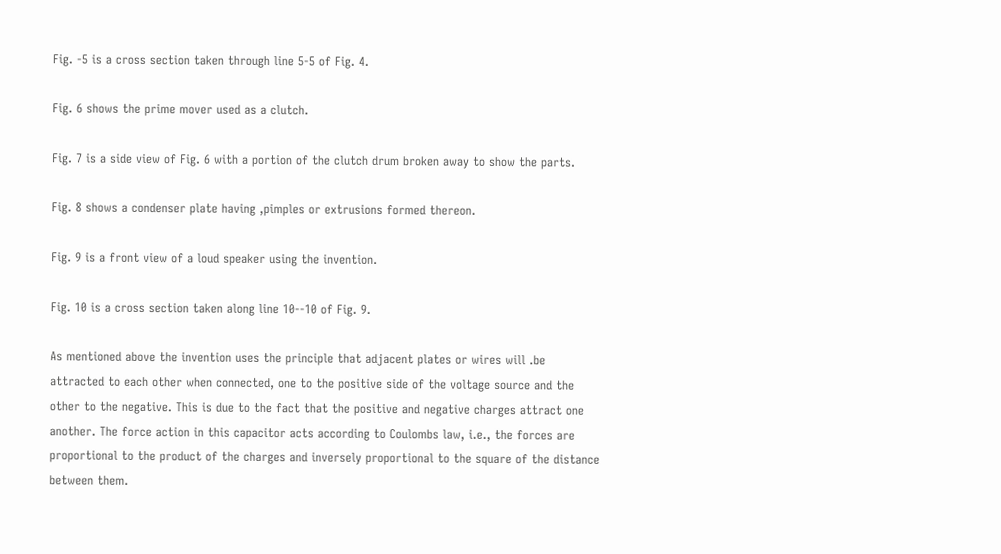Fig. -5 is a cross section taken through line 5-5 of Fig. 4.

Fig. 6 shows the prime mover used as a clutch.

Fig. 7 is a side view of Fig. 6 with a portion of the clutch drum broken away to show the parts.

Fig. 8 shows a condenser plate having ,pimples or extrusions formed thereon.

Fig. 9 is a front view of a loud speaker using the invention.

Fig. 10 is a cross section taken along line 10--10 of Fig. 9.

As mentioned above the invention uses the principle that adjacent plates or wires will .be attracted to each other when connected, one to the positive side of the voltage source and the other to the negative. This is due to the fact that the positive and negative charges attract one another. The force action in this capacitor acts according to Coulombs law, i.e., the forces are proportional to the product of the charges and inversely proportional to the square of the distance between them.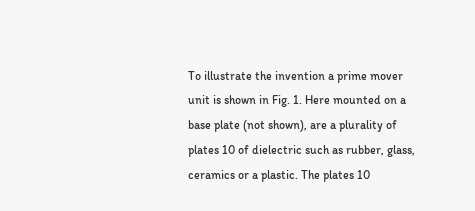To illustrate the invention a prime mover unit is shown in Fig. 1. Here mounted on a base plate (not shown), are a plurality of plates 10 of dielectric such as rubber, glass, ceramics or a plastic. The plates 10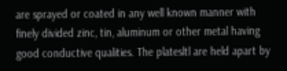are sprayed or coated in any well known manner with finely divided zinc, tin, aluminum or other metal having good conductive qualities. The platesltl are held apart by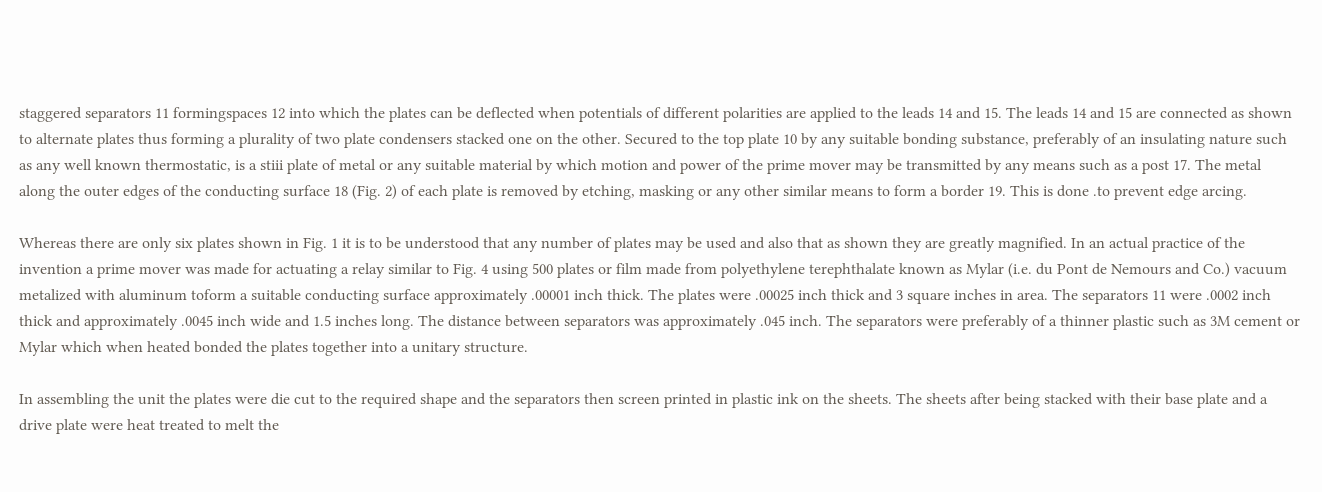staggered separators 11 formingspaces 12 into which the plates can be deflected when potentials of different polarities are applied to the leads 14 and 15. The leads 14 and 15 are connected as shown to alternate plates thus forming a plurality of two plate condensers stacked one on the other. Secured to the top plate 10 by any suitable bonding substance, preferably of an insulating nature such as any well known thermostatic, is a stiii plate of metal or any suitable material by which motion and power of the prime mover may be transmitted by any means such as a post 17. The metal along the outer edges of the conducting surface 18 (Fig. 2) of each plate is removed by etching, masking or any other similar means to form a border 19. This is done .to prevent edge arcing.

Whereas there are only six plates shown in Fig. 1 it is to be understood that any number of plates may be used and also that as shown they are greatly magnified. In an actual practice of the invention a prime mover was made for actuating a relay similar to Fig. 4 using 500 plates or film made from polyethylene terephthalate known as Mylar (i.e. du Pont de Nemours and Co.) vacuum metalized with aluminum toform a suitable conducting surface approximately .00001 inch thick. The plates were .00025 inch thick and 3 square inches in area. The separators 11 were .0002 inch thick and approximately .0045 inch wide and 1.5 inches long. The distance between separators was approximately .045 inch. The separators were preferably of a thinner plastic such as 3M cement or Mylar which when heated bonded the plates together into a unitary structure.

In assembling the unit the plates were die cut to the required shape and the separators then screen printed in plastic ink on the sheets. The sheets after being stacked with their base plate and a drive plate were heat treated to melt the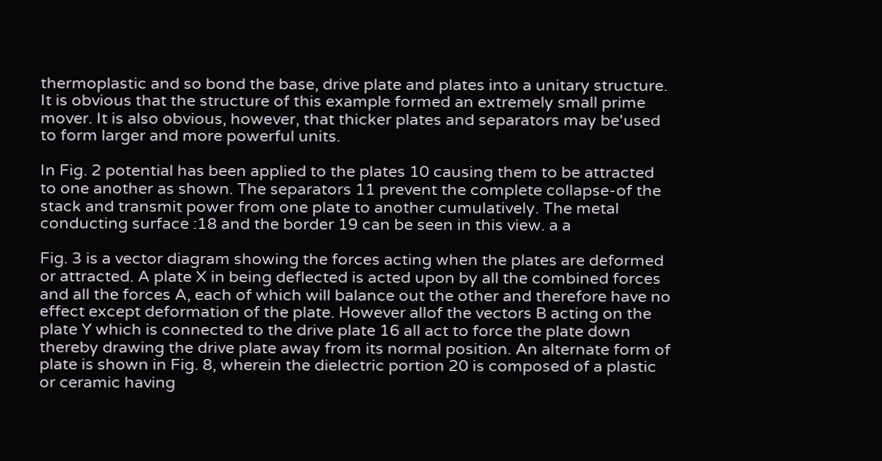thermoplastic and so bond the base, drive plate and plates into a unitary structure. It is obvious that the structure of this example formed an extremely small prime mover. It is also obvious, however, that thicker plates and separators may be'used to form larger and more powerful units.

In Fig. 2 potential has been applied to the plates 10 causing them to be attracted to one another as shown. The separators 11 prevent the complete collapse-of the stack and transmit power from one plate to another cumulatively. The metal conducting surface :18 and the border 19 can be seen in this view. a a

Fig. 3 is a vector diagram showing the forces acting when the plates are deformed or attracted. A plate X in being deflected is acted upon by all the combined forces and all the forces A, each of which will balance out the other and therefore have no effect except deformation of the plate. However allof the vectors B acting on the plate Y which is connected to the drive plate 16 all act to force the plate down thereby drawing the drive plate away from its normal position. An alternate form of plate is shown in Fig. 8, wherein the dielectric portion 20 is composed of a plastic or ceramic having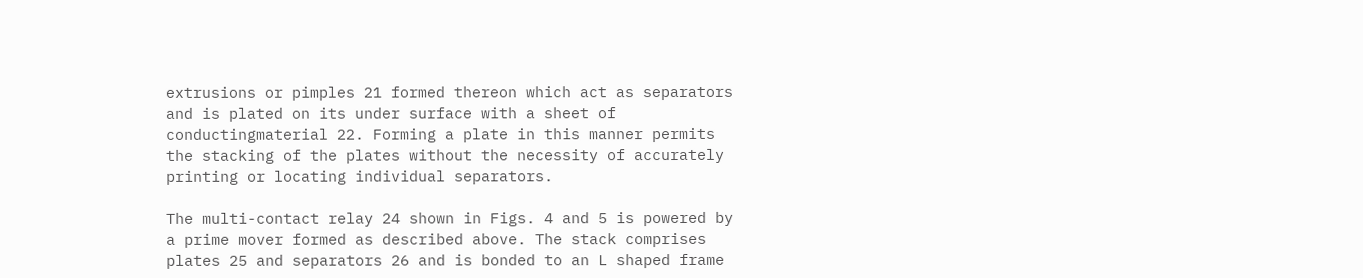extrusions or pimples 21 formed thereon which act as separators and is plated on its under surface with a sheet of conductingmaterial 22. Forming a plate in this manner permits the stacking of the plates without the necessity of accurately printing or locating individual separators.

The multi-contact relay 24 shown in Figs. 4 and 5 is powered by a prime mover formed as described above. The stack comprises plates 25 and separators 26 and is bonded to an L shaped frame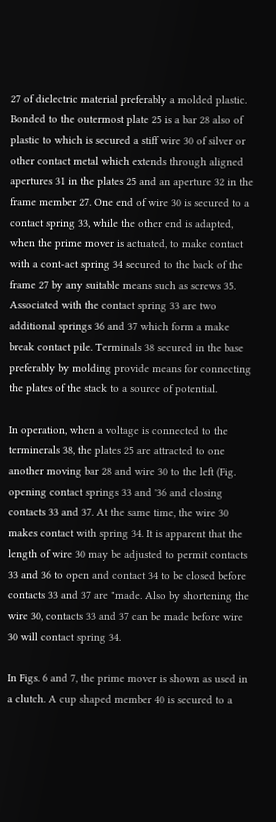27 of dielectric material preferably a molded plastic. Bonded to the outermost plate 25 is a bar 28 also of plastic to which is secured a stiff wire 30 of silver or other contact metal which extends through aligned apertures 31 in the plates 25 and an aperture 32 in the frame member 27. One end of wire 30 is secured to a contact spring 33, while the other end is adapted, when the prime mover is actuated, to make contact with a cont-act spring 34 secured to the back of the frame 27 by any suitable means such as screws 35. Associated with the contact spring 33 are two additional springs 36 and 37 which form a make break contact pile. Terminals 38 secured in the base preferably by molding provide means for connecting the plates of the stack to a source of potential.

In operation, when a voltage is connected to the terminerals 38, the plates 25 are attracted to one another moving bar 28 and wire 30 to the left (Fig. opening contact springs 33 and '36 and closing contacts 33 and 37. At the same time, the wire 30 makes contact with spring 34. It is apparent that the length of wire 30 may be adjusted to permit contacts 33 and 36 to open and contact 34 to be closed before contacts 33 and 37 are "made. Also by shortening the wire 30, contacts 33 and 37 can be made before wire 30 will contact spring 34.

In Figs. 6 and 7, the prime mover is shown as used in a clutch. A cup shaped member 40 is secured to a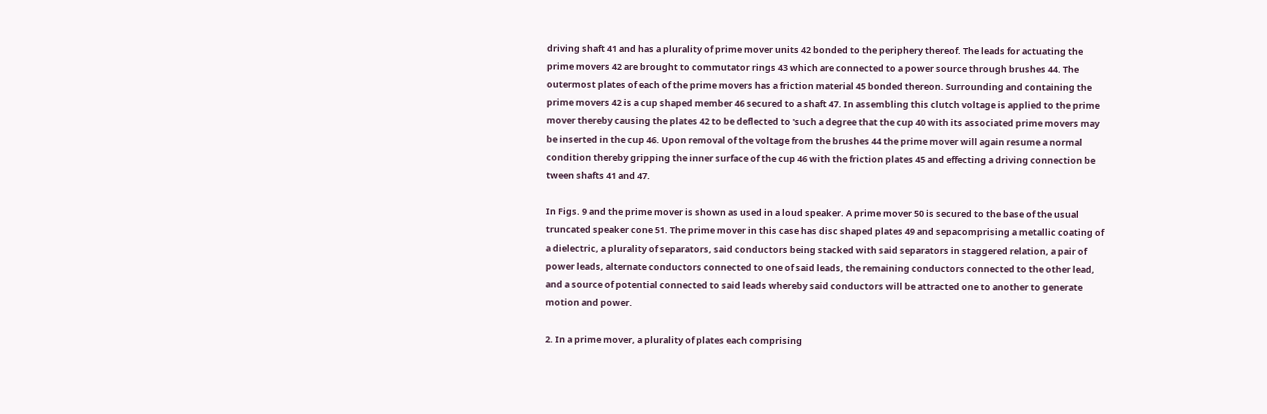driving shaft 41 and has a plurality of prime mover units 42 bonded to the periphery thereof. The leads for actuating the prime movers 42 are brought to commutator rings 43 which are connected to a power source through brushes 44. The outermost plates of each of the prime movers has a friction material 45 bonded thereon. Surrounding and containing the prime movers 42 is a cup shaped member 46 secured to a shaft 47. In assembling this clutch voltage is applied to the prime mover thereby causing the plates 42 to be deflected to 'such a degree that the cup 40 with its associated prime movers may be inserted in the cup 46. Upon removal of the voltage from the brushes 44 the prime mover will again resume a normal condition thereby gripping the inner surface of the cup 46 with the friction plates 45 and effecting a driving connection be tween shafts 41 and 47.

In Figs. 9 and the prime mover is shown as used in a loud speaker. A prime mover 50 is secured to the base of the usual truncated speaker cone 51. The prime mover in this case has disc shaped plates 49 and sepacomprising a metallic coating of a dielectric, a plurality of separators, said conductors being stacked with said separators in staggered relation, a pair of power leads, alternate conductors connected to one of said leads, the remaining conductors connected to the other lead, and a source of potential connected to said leads whereby said conductors will be attracted one to another to generate motion and power.

2. In a prime mover, a plurality of plates each comprising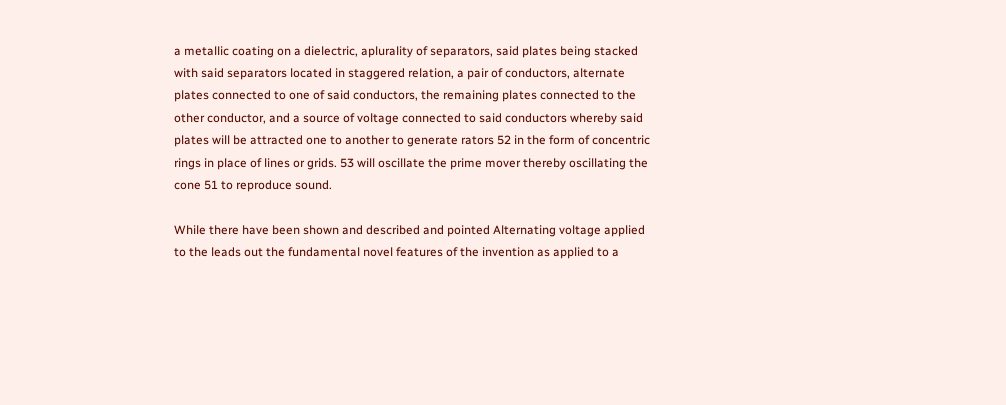a metallic coating on a dielectric, aplurality of separators, said plates being stacked with said separators located in staggered relation, a pair of conductors, alternate plates connected to one of said conductors, the remaining plates connected to the other conductor, and a source of voltage connected to said conductors whereby said plates will be attracted one to another to generate rators 52 in the form of concentric rings in place of lines or grids. 53 will oscillate the prime mover thereby oscillating the cone 51 to reproduce sound.

While there have been shown and described and pointed Alternating voltage applied to the leads out the fundamental novel features of the invention as applied to a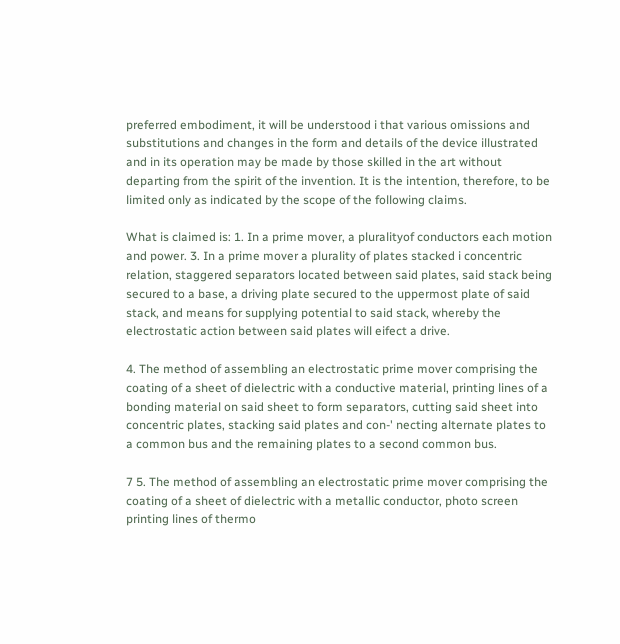preferred embodiment, it will be understood i that various omissions and substitutions and changes in the form and details of the device illustrated and in its operation may be made by those skilled in the art without departing from the spirit of the invention. It is the intention, therefore, to be limited only as indicated by the scope of the following claims.

What is claimed is: 1. In a prime mover, a pluralityof conductors each motion and power. 3. In a prime mover a plurality of plates stacked i concentric relation, staggered separators located between said plates, said stack being secured to a base, a driving plate secured to the uppermost plate of said stack, and means for supplying potential to said stack, whereby the electrostatic action between said plates will eifect a drive.

4. The method of assembling an electrostatic prime mover comprising the coating of a sheet of dielectric with a conductive material, printing lines of a bonding material on said sheet to form separators, cutting said sheet into concentric plates, stacking said plates and con-' necting alternate plates to a common bus and the remaining plates to a second common bus.

7 5. The method of assembling an electrostatic prime mover comprising the coating of a sheet of dielectric with a metallic conductor, photo screen printing lines of thermo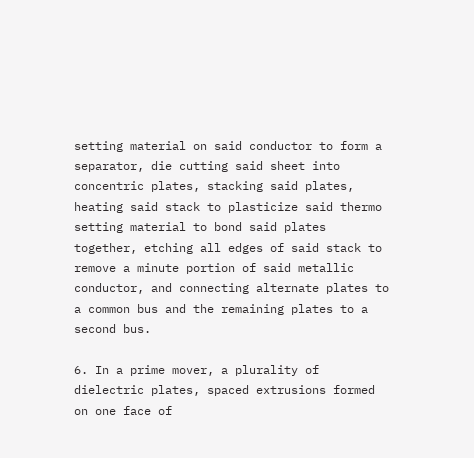setting material on said conductor to form a separator, die cutting said sheet into concentric plates, stacking said plates, heating said stack to plasticize said thermo setting material to bond said plates together, etching all edges of said stack to remove a minute portion of said metallic conductor, and connecting alternate plates to a common bus and the remaining plates to a second bus.

6. In a prime mover, a plurality of dielectric plates, spaced extrusions formed on one face of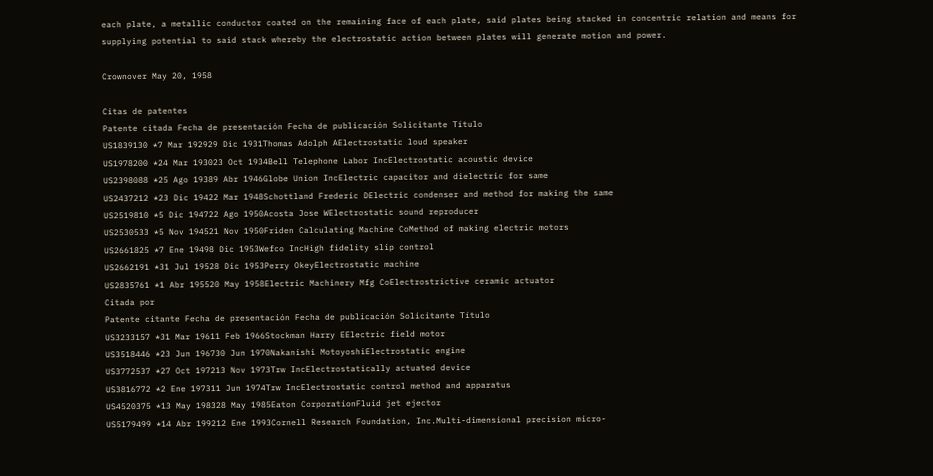each plate, a metallic conductor coated on the remaining face of each plate, said plates being stacked in concentric relation and means for supplying potential to said stack whereby the electrostatic action between plates will generate motion and power.

Crownover May 20, 1958

Citas de patentes
Patente citada Fecha de presentación Fecha de publicación Solicitante Título
US1839130 *7 Mar 192929 Dic 1931Thomas Adolph AElectrostatic loud speaker
US1978200 *24 Mar 193023 Oct 1934Bell Telephone Labor IncElectrostatic acoustic device
US2398088 *25 Ago 19389 Abr 1946Globe Union IncElectric capacitor and dielectric for same
US2437212 *23 Dic 19422 Mar 1948Schottland Frederic DElectric condenser and method for making the same
US2519810 *5 Dic 194722 Ago 1950Acosta Jose WElectrostatic sound reproducer
US2530533 *5 Nov 194521 Nov 1950Friden Calculating Machine CoMethod of making electric motors
US2661825 *7 Ene 19498 Dic 1953Wefco IncHigh fidelity slip control
US2662191 *31 Jul 19528 Dic 1953Perry OkeyElectrostatic machine
US2835761 *1 Abr 195520 May 1958Electric Machinery Mfg CoElectrostrictive ceramic actuator
Citada por
Patente citante Fecha de presentación Fecha de publicación Solicitante Título
US3233157 *31 Mar 19611 Feb 1966Stockman Harry EElectric field motor
US3518446 *23 Jun 196730 Jun 1970Nakanishi MotoyoshiElectrostatic engine
US3772537 *27 Oct 197213 Nov 1973Trw IncElectrostatically actuated device
US3816772 *2 Ene 197311 Jun 1974Trw IncElectrostatic control method and apparatus
US4520375 *13 May 198328 May 1985Eaton CorporationFluid jet ejector
US5179499 *14 Abr 199212 Ene 1993Cornell Research Foundation, Inc.Multi-dimensional precision micro-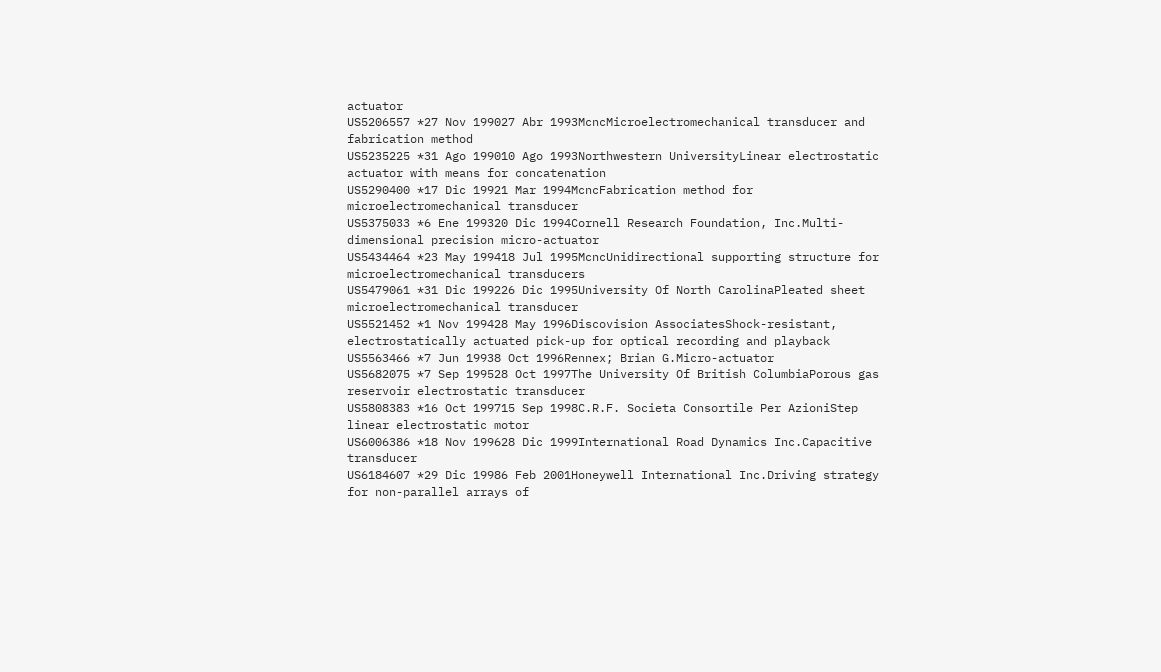actuator
US5206557 *27 Nov 199027 Abr 1993McncMicroelectromechanical transducer and fabrication method
US5235225 *31 Ago 199010 Ago 1993Northwestern UniversityLinear electrostatic actuator with means for concatenation
US5290400 *17 Dic 19921 Mar 1994McncFabrication method for microelectromechanical transducer
US5375033 *6 Ene 199320 Dic 1994Cornell Research Foundation, Inc.Multi-dimensional precision micro-actuator
US5434464 *23 May 199418 Jul 1995McncUnidirectional supporting structure for microelectromechanical transducers
US5479061 *31 Dic 199226 Dic 1995University Of North CarolinaPleated sheet microelectromechanical transducer
US5521452 *1 Nov 199428 May 1996Discovision AssociatesShock-resistant, electrostatically actuated pick-up for optical recording and playback
US5563466 *7 Jun 19938 Oct 1996Rennex; Brian G.Micro-actuator
US5682075 *7 Sep 199528 Oct 1997The University Of British ColumbiaPorous gas reservoir electrostatic transducer
US5808383 *16 Oct 199715 Sep 1998C.R.F. Societa Consortile Per AzioniStep linear electrostatic motor
US6006386 *18 Nov 199628 Dic 1999International Road Dynamics Inc.Capacitive transducer
US6184607 *29 Dic 19986 Feb 2001Honeywell International Inc.Driving strategy for non-parallel arrays of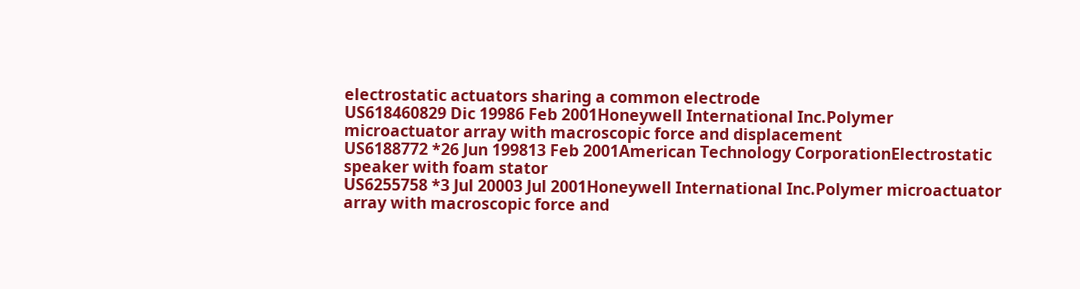electrostatic actuators sharing a common electrode
US618460829 Dic 19986 Feb 2001Honeywell International Inc.Polymer microactuator array with macroscopic force and displacement
US6188772 *26 Jun 199813 Feb 2001American Technology CorporationElectrostatic speaker with foam stator
US6255758 *3 Jul 20003 Jul 2001Honeywell International Inc.Polymer microactuator array with macroscopic force and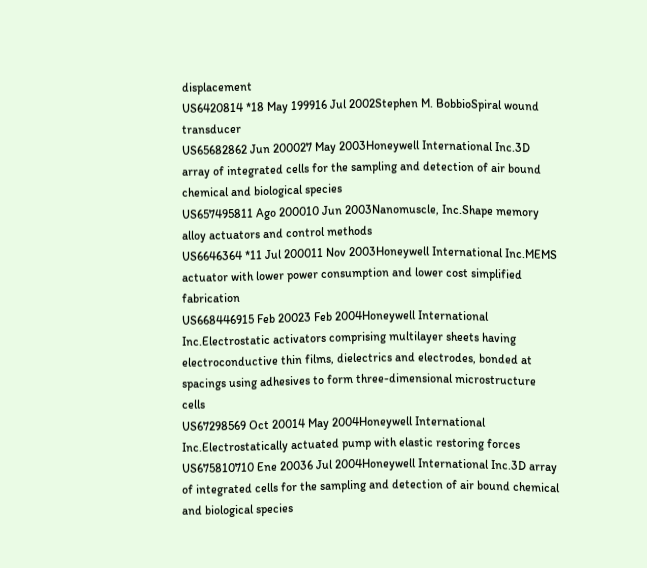displacement
US6420814 *18 May 199916 Jul 2002Stephen M. BobbioSpiral wound transducer
US65682862 Jun 200027 May 2003Honeywell International Inc.3D array of integrated cells for the sampling and detection of air bound chemical and biological species
US657495811 Ago 200010 Jun 2003Nanomuscle, Inc.Shape memory alloy actuators and control methods
US6646364 *11 Jul 200011 Nov 2003Honeywell International Inc.MEMS actuator with lower power consumption and lower cost simplified fabrication
US668446915 Feb 20023 Feb 2004Honeywell International Inc.Electrostatic activators comprising multilayer sheets having electroconductive thin films, dielectrics and electrodes, bonded at spacings using adhesives to form three-dimensional microstructure cells
US67298569 Oct 20014 May 2004Honeywell International Inc.Electrostatically actuated pump with elastic restoring forces
US675810710 Ene 20036 Jul 2004Honeywell International Inc.3D array of integrated cells for the sampling and detection of air bound chemical and biological species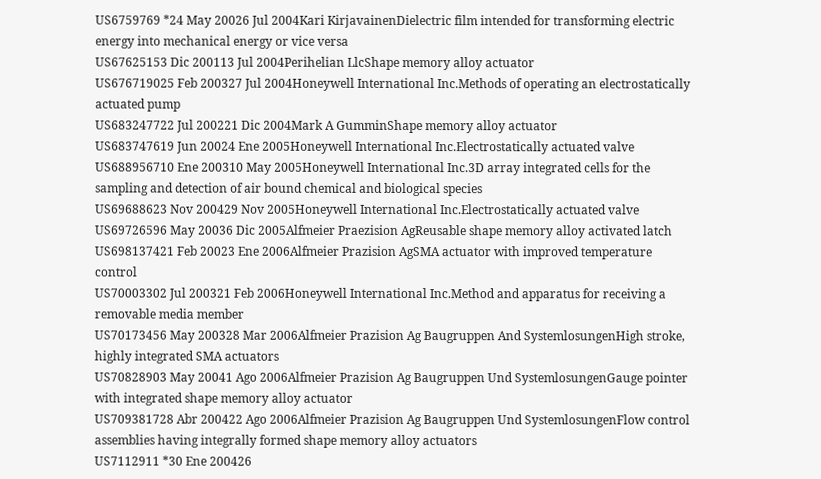US6759769 *24 May 20026 Jul 2004Kari KirjavainenDielectric film intended for transforming electric energy into mechanical energy or vice versa
US67625153 Dic 200113 Jul 2004Perihelian LlcShape memory alloy actuator
US676719025 Feb 200327 Jul 2004Honeywell International Inc.Methods of operating an electrostatically actuated pump
US683247722 Jul 200221 Dic 2004Mark A GumminShape memory alloy actuator
US683747619 Jun 20024 Ene 2005Honeywell International Inc.Electrostatically actuated valve
US688956710 Ene 200310 May 2005Honeywell International Inc.3D array integrated cells for the sampling and detection of air bound chemical and biological species
US69688623 Nov 200429 Nov 2005Honeywell International Inc.Electrostatically actuated valve
US69726596 May 20036 Dic 2005Alfmeier Praezision AgReusable shape memory alloy activated latch
US698137421 Feb 20023 Ene 2006Alfmeier Prazision AgSMA actuator with improved temperature control
US70003302 Jul 200321 Feb 2006Honeywell International Inc.Method and apparatus for receiving a removable media member
US70173456 May 200328 Mar 2006Alfmeier Prazision Ag Baugruppen And SystemlosungenHigh stroke, highly integrated SMA actuators
US70828903 May 20041 Ago 2006Alfmeier Prazision Ag Baugruppen Und SystemlosungenGauge pointer with integrated shape memory alloy actuator
US709381728 Abr 200422 Ago 2006Alfmeier Prazision Ag Baugruppen Und SystemlosungenFlow control assemblies having integrally formed shape memory alloy actuators
US7112911 *30 Ene 200426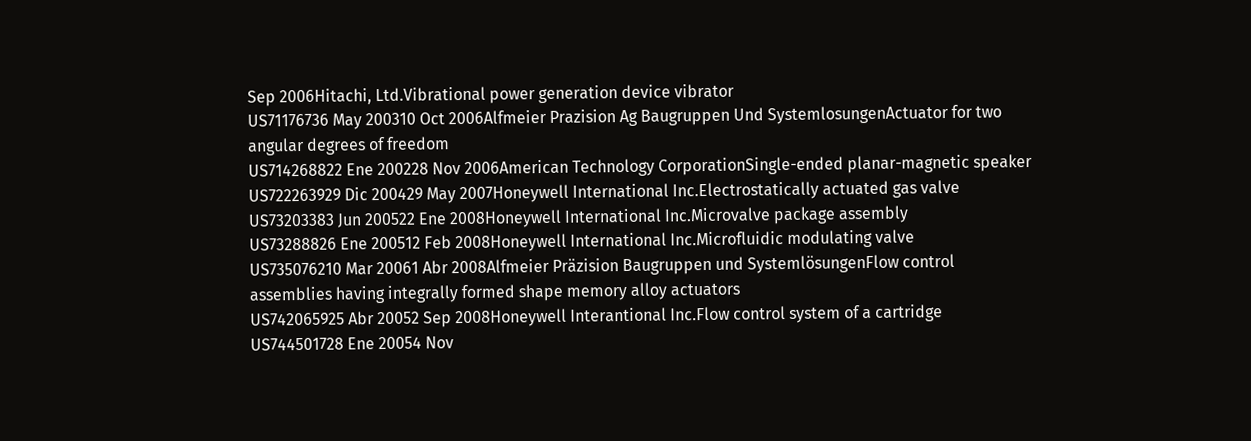Sep 2006Hitachi, Ltd.Vibrational power generation device vibrator
US71176736 May 200310 Oct 2006Alfmeier Prazision Ag Baugruppen Und SystemlosungenActuator for two angular degrees of freedom
US714268822 Ene 200228 Nov 2006American Technology CorporationSingle-ended planar-magnetic speaker
US722263929 Dic 200429 May 2007Honeywell International Inc.Electrostatically actuated gas valve
US73203383 Jun 200522 Ene 2008Honeywell International Inc.Microvalve package assembly
US73288826 Ene 200512 Feb 2008Honeywell International Inc.Microfluidic modulating valve
US735076210 Mar 20061 Abr 2008Alfmeier Präzision Baugruppen und SystemlösungenFlow control assemblies having integrally formed shape memory alloy actuators
US742065925 Abr 20052 Sep 2008Honeywell Interantional Inc.Flow control system of a cartridge
US744501728 Ene 20054 Nov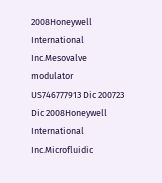2008Honeywell International Inc.Mesovalve modulator
US746777913 Dic 200723 Dic 2008Honeywell International Inc.Microfluidic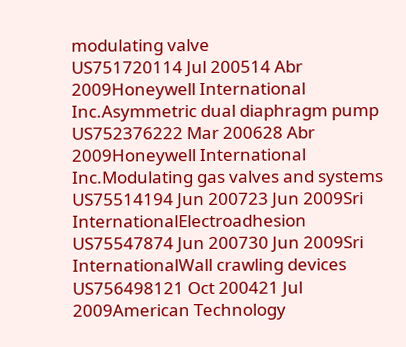modulating valve
US751720114 Jul 200514 Abr 2009Honeywell International Inc.Asymmetric dual diaphragm pump
US752376222 Mar 200628 Abr 2009Honeywell International Inc.Modulating gas valves and systems
US75514194 Jun 200723 Jun 2009Sri InternationalElectroadhesion
US75547874 Jun 200730 Jun 2009Sri InternationalWall crawling devices
US756498121 Oct 200421 Jul 2009American Technology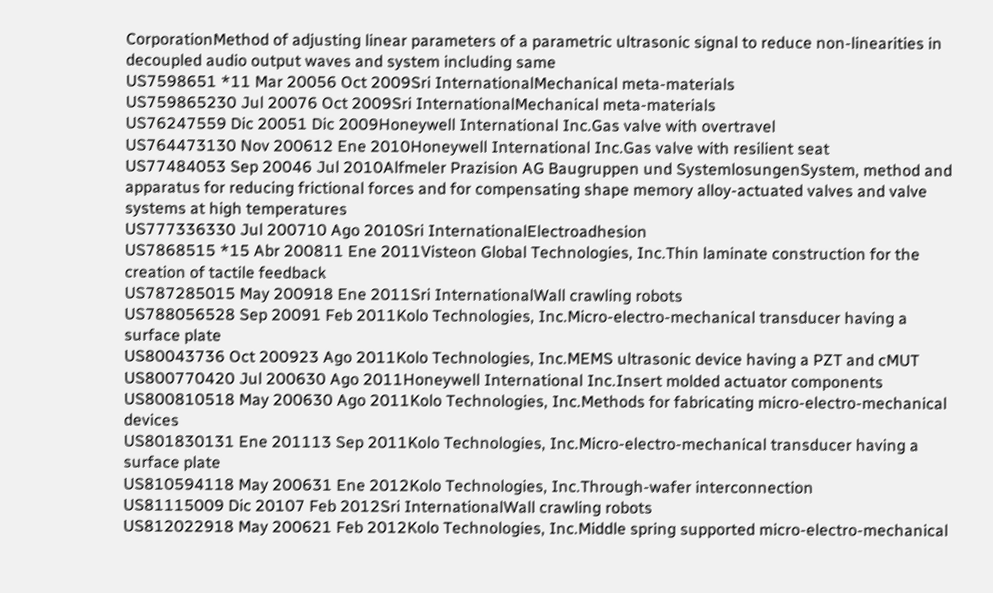CorporationMethod of adjusting linear parameters of a parametric ultrasonic signal to reduce non-linearities in decoupled audio output waves and system including same
US7598651 *11 Mar 20056 Oct 2009Sri InternationalMechanical meta-materials
US759865230 Jul 20076 Oct 2009Sri InternationalMechanical meta-materials
US76247559 Dic 20051 Dic 2009Honeywell International Inc.Gas valve with overtravel
US764473130 Nov 200612 Ene 2010Honeywell International Inc.Gas valve with resilient seat
US77484053 Sep 20046 Jul 2010Alfmeler Prazision AG Baugruppen und SystemlosungenSystem, method and apparatus for reducing frictional forces and for compensating shape memory alloy-actuated valves and valve systems at high temperatures
US777336330 Jul 200710 Ago 2010Sri InternationalElectroadhesion
US7868515 *15 Abr 200811 Ene 2011Visteon Global Technologies, Inc.Thin laminate construction for the creation of tactile feedback
US787285015 May 200918 Ene 2011Sri InternationalWall crawling robots
US788056528 Sep 20091 Feb 2011Kolo Technologies, Inc.Micro-electro-mechanical transducer having a surface plate
US80043736 Oct 200923 Ago 2011Kolo Technologies, Inc.MEMS ultrasonic device having a PZT and cMUT
US800770420 Jul 200630 Ago 2011Honeywell International Inc.Insert molded actuator components
US800810518 May 200630 Ago 2011Kolo Technologies, Inc.Methods for fabricating micro-electro-mechanical devices
US801830131 Ene 201113 Sep 2011Kolo Technologies, Inc.Micro-electro-mechanical transducer having a surface plate
US810594118 May 200631 Ene 2012Kolo Technologies, Inc.Through-wafer interconnection
US81115009 Dic 20107 Feb 2012Sri InternationalWall crawling robots
US812022918 May 200621 Feb 2012Kolo Technologies, Inc.Middle spring supported micro-electro-mechanical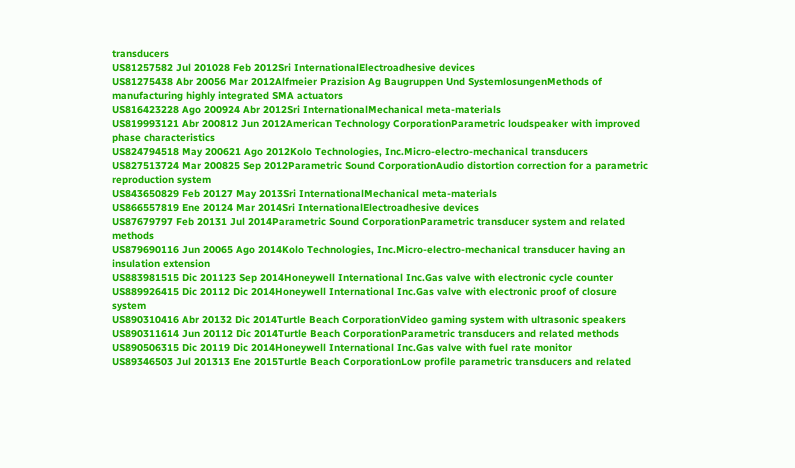transducers
US81257582 Jul 201028 Feb 2012Sri InternationalElectroadhesive devices
US81275438 Abr 20056 Mar 2012Alfmeier Prazision Ag Baugruppen Und SystemlosungenMethods of manufacturing highly integrated SMA actuators
US816423228 Ago 200924 Abr 2012Sri InternationalMechanical meta-materials
US819993121 Abr 200812 Jun 2012American Technology CorporationParametric loudspeaker with improved phase characteristics
US824794518 May 200621 Ago 2012Kolo Technologies, Inc.Micro-electro-mechanical transducers
US827513724 Mar 200825 Sep 2012Parametric Sound CorporationAudio distortion correction for a parametric reproduction system
US843650829 Feb 20127 May 2013Sri InternationalMechanical meta-materials
US866557819 Ene 20124 Mar 2014Sri InternationalElectroadhesive devices
US87679797 Feb 20131 Jul 2014Parametric Sound CorporationParametric transducer system and related methods
US879690116 Jun 20065 Ago 2014Kolo Technologies, Inc.Micro-electro-mechanical transducer having an insulation extension
US883981515 Dic 201123 Sep 2014Honeywell International Inc.Gas valve with electronic cycle counter
US889926415 Dic 20112 Dic 2014Honeywell International Inc.Gas valve with electronic proof of closure system
US890310416 Abr 20132 Dic 2014Turtle Beach CorporationVideo gaming system with ultrasonic speakers
US890311614 Jun 20112 Dic 2014Turtle Beach CorporationParametric transducers and related methods
US890506315 Dic 20119 Dic 2014Honeywell International Inc.Gas valve with fuel rate monitor
US89346503 Jul 201313 Ene 2015Turtle Beach CorporationLow profile parametric transducers and related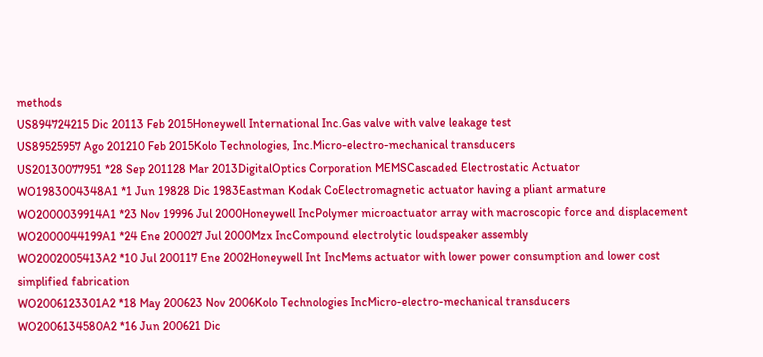methods
US894724215 Dic 20113 Feb 2015Honeywell International Inc.Gas valve with valve leakage test
US89525957 Ago 201210 Feb 2015Kolo Technologies, Inc.Micro-electro-mechanical transducers
US20130077951 *28 Sep 201128 Mar 2013DigitalOptics Corporation MEMSCascaded Electrostatic Actuator
WO1983004348A1 *1 Jun 19828 Dic 1983Eastman Kodak CoElectromagnetic actuator having a pliant armature
WO2000039914A1 *23 Nov 19996 Jul 2000Honeywell IncPolymer microactuator array with macroscopic force and displacement
WO2000044199A1 *24 Ene 200027 Jul 2000Mzx IncCompound electrolytic loudspeaker assembly
WO2002005413A2 *10 Jul 200117 Ene 2002Honeywell Int IncMems actuator with lower power consumption and lower cost simplified fabrication
WO2006123301A2 *18 May 200623 Nov 2006Kolo Technologies IncMicro-electro-mechanical transducers
WO2006134580A2 *16 Jun 200621 Dic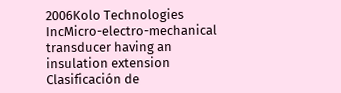2006Kolo Technologies IncMicro-electro-mechanical transducer having an insulation extension
Clasificación de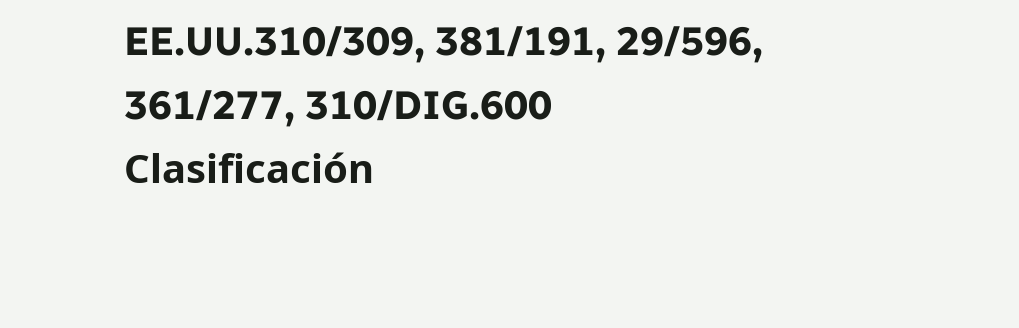EE.UU.310/309, 381/191, 29/596, 361/277, 310/DIG.600
Clasificación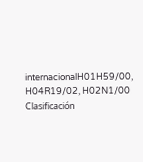internacionalH01H59/00, H04R19/02, H02N1/00
Clasificación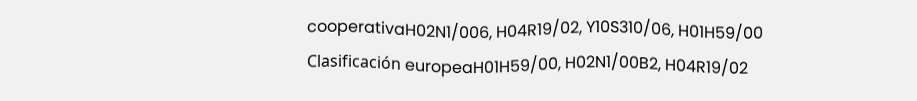cooperativaH02N1/006, H04R19/02, Y10S310/06, H01H59/00
Clasificación europeaH01H59/00, H02N1/00B2, H04R19/02